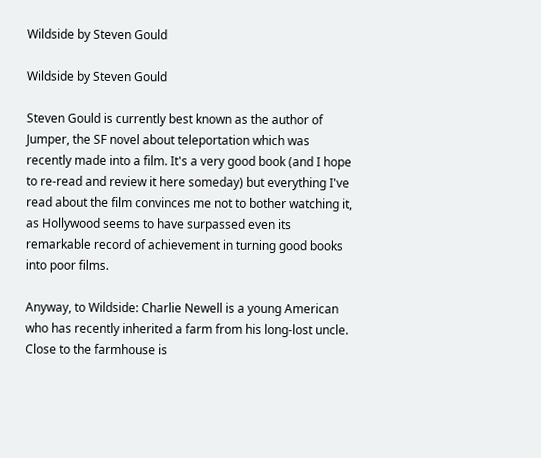Wildside by Steven Gould

Wildside by Steven Gould

Steven Gould is currently best known as the author of Jumper, the SF novel about teleportation which was recently made into a film. It's a very good book (and I hope to re-read and review it here someday) but everything I've read about the film convinces me not to bother watching it, as Hollywood seems to have surpassed even its remarkable record of achievement in turning good books into poor films.

Anyway, to Wildside: Charlie Newell is a young American who has recently inherited a farm from his long-lost uncle. Close to the farmhouse is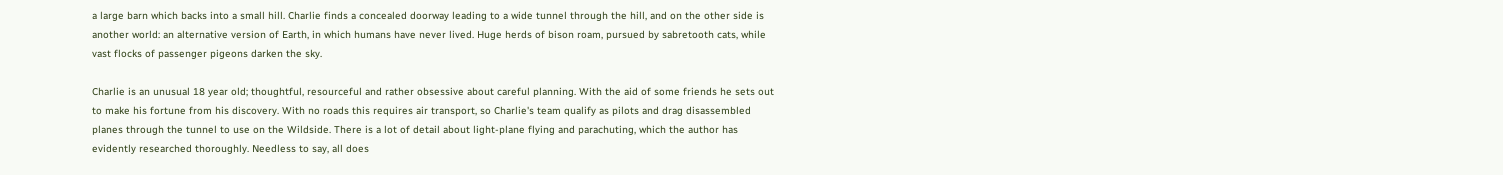a large barn which backs into a small hill. Charlie finds a concealed doorway leading to a wide tunnel through the hill, and on the other side is another world: an alternative version of Earth, in which humans have never lived. Huge herds of bison roam, pursued by sabretooth cats, while vast flocks of passenger pigeons darken the sky.

Charlie is an unusual 18 year old; thoughtful, resourceful and rather obsessive about careful planning. With the aid of some friends he sets out to make his fortune from his discovery. With no roads this requires air transport, so Charlie's team qualify as pilots and drag disassembled planes through the tunnel to use on the Wildside. There is a lot of detail about light-plane flying and parachuting, which the author has evidently researched thoroughly. Needless to say, all does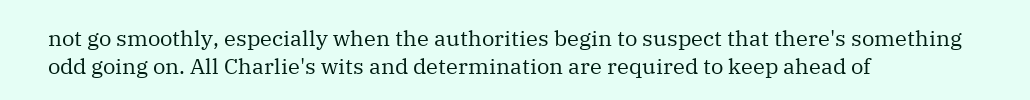not go smoothly, especially when the authorities begin to suspect that there's something odd going on. All Charlie's wits and determination are required to keep ahead of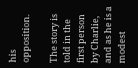his opposition.

The story is told in the first person by Charlie, and as he is a modest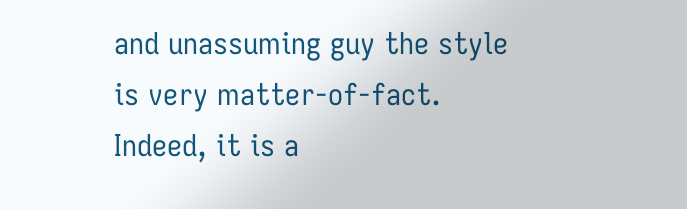and unassuming guy the style is very matter-of-fact. Indeed, it is a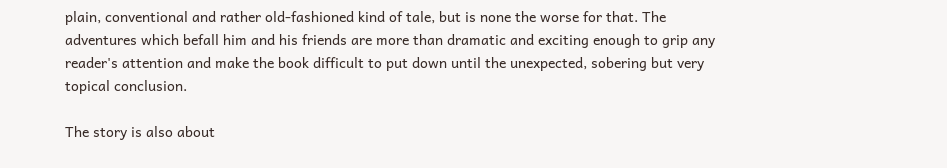plain, conventional and rather old-fashioned kind of tale, but is none the worse for that. The adventures which befall him and his friends are more than dramatic and exciting enough to grip any reader's attention and make the book difficult to put down until the unexpected, sobering but very topical conclusion.

The story is also about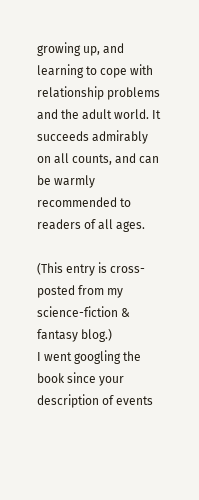growing up, and learning to cope with relationship problems and the adult world. It succeeds admirably on all counts, and can be warmly recommended to readers of all ages.

(This entry is cross-posted from my science-fiction & fantasy blog.)
I went googling the book since your description of events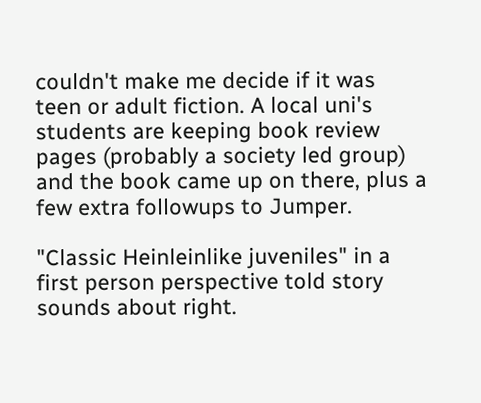couldn't make me decide if it was teen or adult fiction. A local uni's students are keeping book review pages (probably a society led group) and the book came up on there, plus a few extra followups to Jumper.

"Classic Heinleinlike juveniles" in a first person perspective told story sounds about right.